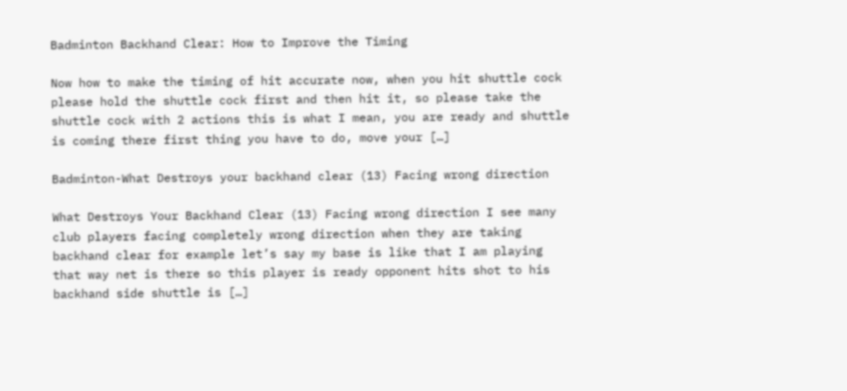Badminton Backhand Clear: How to Improve the Timing

Now how to make the timing of hit accurate now, when you hit shuttle cock please hold the shuttle cock first and then hit it, so please take the shuttle cock with 2 actions this is what I mean, you are ready and shuttle is coming there first thing you have to do, move your […]

Badminton-What Destroys your backhand clear (13) Facing wrong direction

What Destroys Your Backhand Clear (13) Facing wrong direction I see many club players facing completely wrong direction when they are taking backhand clear for example let’s say my base is like that I am playing that way net is there so this player is ready opponent hits shot to his backhand side shuttle is […]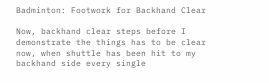Badminton: Footwork for Backhand Clear

Now, backhand clear steps before I demonstrate the things has to be clear now, when shuttle has been hit to my backhand side every single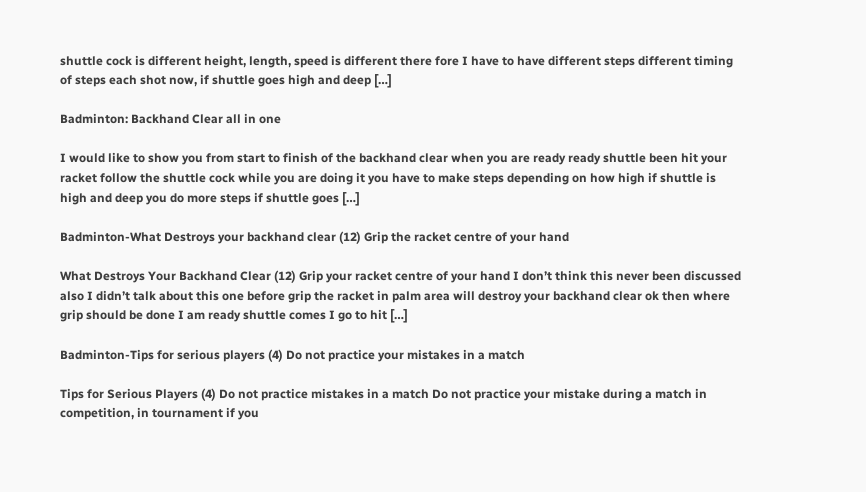shuttle cock is different height, length, speed is different there fore I have to have different steps different timing of steps each shot now, if shuttle goes high and deep […]

Badminton: Backhand Clear all in one

I would like to show you from start to finish of the backhand clear when you are ready ready shuttle been hit your racket follow the shuttle cock while you are doing it you have to make steps depending on how high if shuttle is high and deep you do more steps if shuttle goes […]

Badminton-What Destroys your backhand clear (12) Grip the racket centre of your hand

What Destroys Your Backhand Clear (12) Grip your racket centre of your hand I don’t think this never been discussed also I didn’t talk about this one before grip the racket in palm area will destroy your backhand clear ok then where grip should be done I am ready shuttle comes I go to hit […]

Badminton-Tips for serious players (4) Do not practice your mistakes in a match

Tips for Serious Players (4) Do not practice mistakes in a match Do not practice your mistake during a match in competition, in tournament if you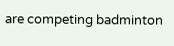are competing badminton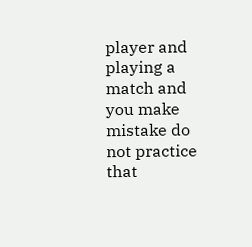player and playing a match and you make mistake do not practice that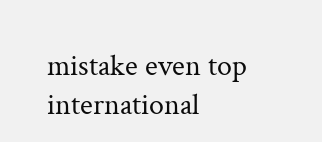mistake even top international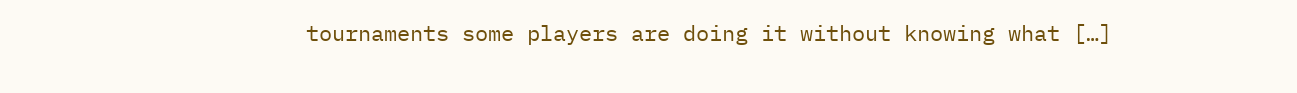tournaments some players are doing it without knowing what […]